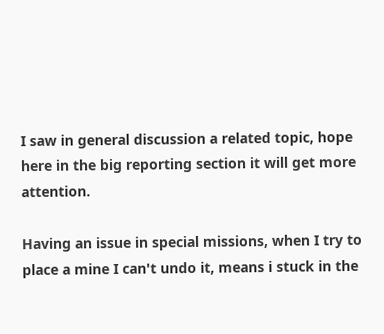I saw in general discussion a related topic, hope here in the big reporting section it will get more attention.

Having an issue in special missions, when I try to place a mine I can't undo it, means i stuck in the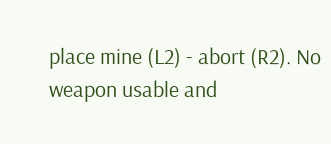place mine (L2) - abort (R2). No weapon usable and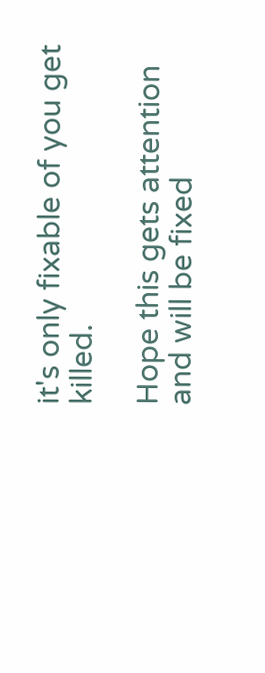it's only fixable of you get killed.

Hope this gets attention and will be fixed